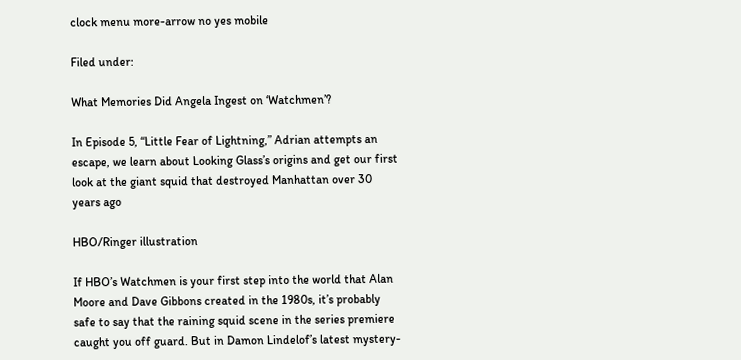clock menu more-arrow no yes mobile

Filed under:

What Memories Did Angela Ingest on ‘Watchmen’?

In Episode 5, “Little Fear of Lightning,” Adrian attempts an escape, we learn about Looking Glass’s origins and get our first look at the giant squid that destroyed Manhattan over 30 years ago

HBO/Ringer illustration

If HBO’s Watchmen is your first step into the world that Alan Moore and Dave Gibbons created in the 1980s, it’s probably safe to say that the raining squid scene in the series premiere caught you off guard. But in Damon Lindelof’s latest mystery-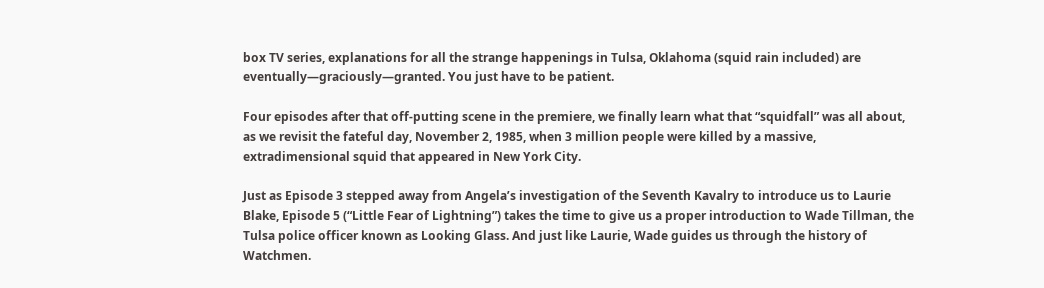box TV series, explanations for all the strange happenings in Tulsa, Oklahoma (squid rain included) are eventually—graciously—granted. You just have to be patient.

Four episodes after that off-putting scene in the premiere, we finally learn what that “squidfall” was all about, as we revisit the fateful day, November 2, 1985, when 3 million people were killed by a massive, extradimensional squid that appeared in New York City.

Just as Episode 3 stepped away from Angela’s investigation of the Seventh Kavalry to introduce us to Laurie Blake, Episode 5 (“Little Fear of Lightning”) takes the time to give us a proper introduction to Wade Tillman, the Tulsa police officer known as Looking Glass. And just like Laurie, Wade guides us through the history of Watchmen.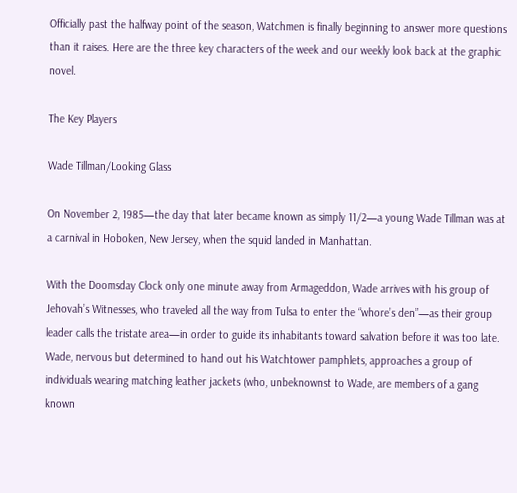Officially past the halfway point of the season, Watchmen is finally beginning to answer more questions than it raises. Here are the three key characters of the week and our weekly look back at the graphic novel.

The Key Players

Wade Tillman/Looking Glass

On November 2, 1985—the day that later became known as simply 11/2—a young Wade Tillman was at a carnival in Hoboken, New Jersey, when the squid landed in Manhattan.

With the Doomsday Clock only one minute away from Armageddon, Wade arrives with his group of Jehovah’s Witnesses, who traveled all the way from Tulsa to enter the “whore’s den”—as their group leader calls the tristate area—in order to guide its inhabitants toward salvation before it was too late. Wade, nervous but determined to hand out his Watchtower pamphlets, approaches a group of individuals wearing matching leather jackets (who, unbeknownst to Wade, are members of a gang known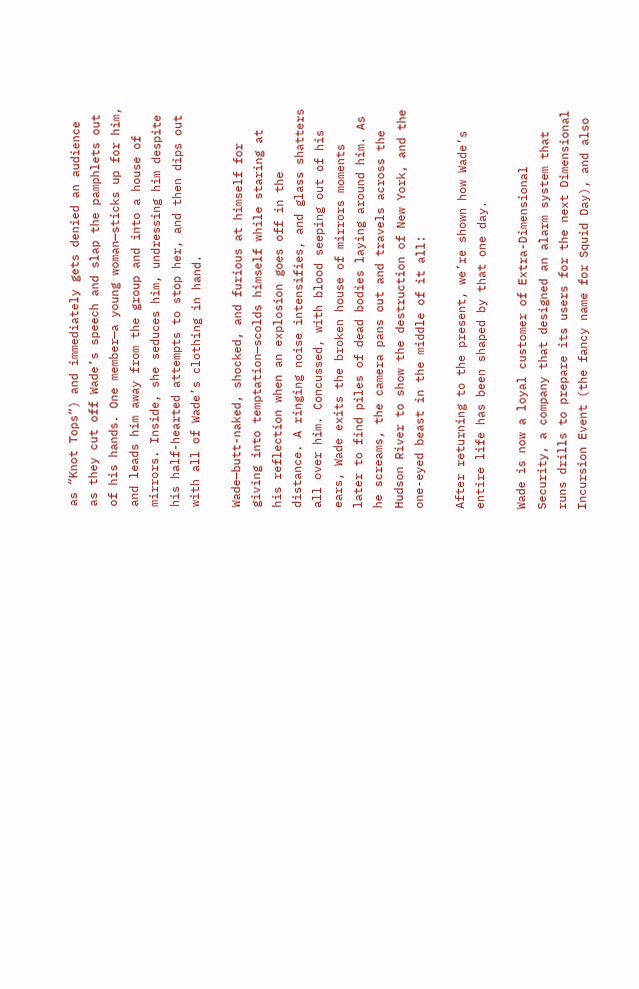as “Knot Tops”) and immediately gets denied an audience as they cut off Wade’s speech and slap the pamphlets out of his hands. One member—a young woman—sticks up for him, and leads him away from the group and into a house of mirrors. Inside, she seduces him, undressing him despite his half-hearted attempts to stop her, and then dips out with all of Wade’s clothing in hand.

Wade—butt-naked, shocked, and furious at himself for giving into temptation—scolds himself while staring at his reflection when an explosion goes off in the distance. A ringing noise intensifies, and glass shatters all over him. Concussed, with blood seeping out of his ears, Wade exits the broken house of mirrors moments later to find piles of dead bodies laying around him. As he screams, the camera pans out and travels across the Hudson River to show the destruction of New York, and the one-eyed beast in the middle of it all:

After returning to the present, we’re shown how Wade’s entire life has been shaped by that one day.

Wade is now a loyal customer of Extra-Dimensional Security, a company that designed an alarm system that runs drills to prepare its users for the next Dimensional Incursion Event (the fancy name for Squid Day), and also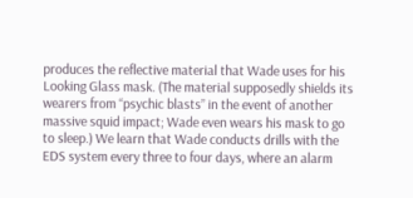produces the reflective material that Wade uses for his Looking Glass mask. (The material supposedly shields its wearers from “psychic blasts” in the event of another massive squid impact; Wade even wears his mask to go to sleep.) We learn that Wade conducts drills with the EDS system every three to four days, where an alarm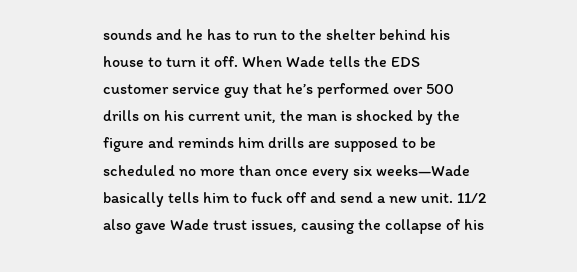sounds and he has to run to the shelter behind his house to turn it off. When Wade tells the EDS customer service guy that he’s performed over 500 drills on his current unit, the man is shocked by the figure and reminds him drills are supposed to be scheduled no more than once every six weeks—Wade basically tells him to fuck off and send a new unit. 11/2 also gave Wade trust issues, causing the collapse of his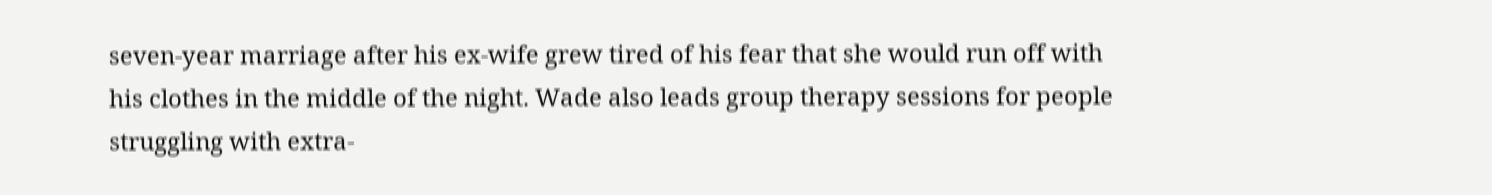seven-year marriage after his ex-wife grew tired of his fear that she would run off with his clothes in the middle of the night. Wade also leads group therapy sessions for people struggling with extra-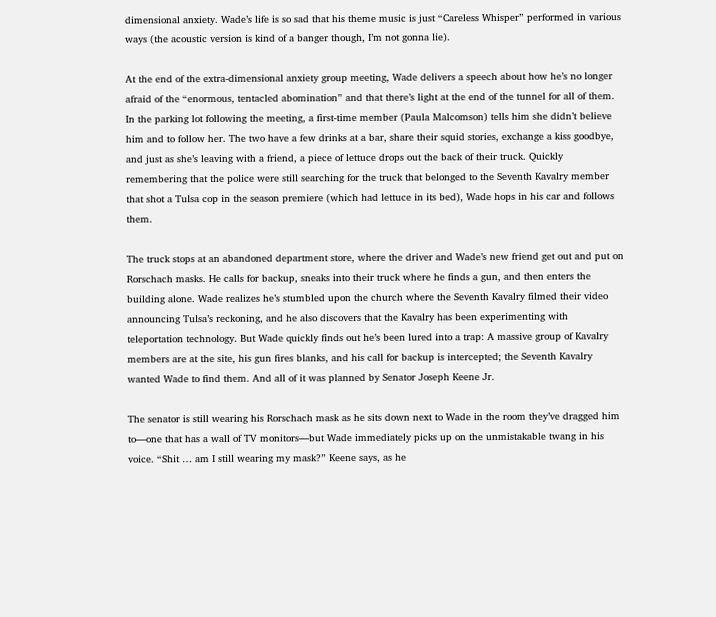dimensional anxiety. Wade’s life is so sad that his theme music is just “Careless Whisper” performed in various ways (the acoustic version is kind of a banger though, I’m not gonna lie).

At the end of the extra-dimensional anxiety group meeting, Wade delivers a speech about how he’s no longer afraid of the “enormous, tentacled abomination” and that there’s light at the end of the tunnel for all of them. In the parking lot following the meeting, a first-time member (Paula Malcomson) tells him she didn’t believe him and to follow her. The two have a few drinks at a bar, share their squid stories, exchange a kiss goodbye, and just as she’s leaving with a friend, a piece of lettuce drops out the back of their truck. Quickly remembering that the police were still searching for the truck that belonged to the Seventh Kavalry member that shot a Tulsa cop in the season premiere (which had lettuce in its bed), Wade hops in his car and follows them.

The truck stops at an abandoned department store, where the driver and Wade’s new friend get out and put on Rorschach masks. He calls for backup, sneaks into their truck where he finds a gun, and then enters the building alone. Wade realizes he’s stumbled upon the church where the Seventh Kavalry filmed their video announcing Tulsa’s reckoning, and he also discovers that the Kavalry has been experimenting with teleportation technology. But Wade quickly finds out he’s been lured into a trap: A massive group of Kavalry members are at the site, his gun fires blanks, and his call for backup is intercepted; the Seventh Kavalry wanted Wade to find them. And all of it was planned by Senator Joseph Keene Jr.

The senator is still wearing his Rorschach mask as he sits down next to Wade in the room they’ve dragged him to—one that has a wall of TV monitors—but Wade immediately picks up on the unmistakable twang in his voice. “Shit … am I still wearing my mask?” Keene says, as he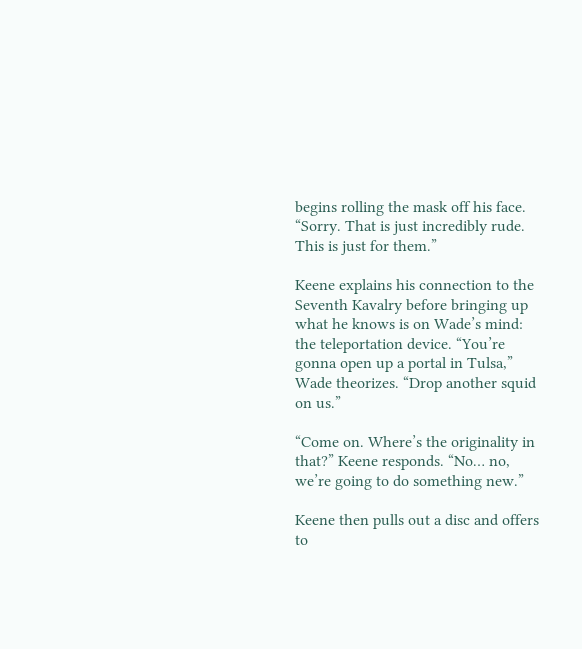begins rolling the mask off his face. “Sorry. That is just incredibly rude. This is just for them.”

Keene explains his connection to the Seventh Kavalry before bringing up what he knows is on Wade’s mind: the teleportation device. “You’re gonna open up a portal in Tulsa,” Wade theorizes. “Drop another squid on us.”

“Come on. Where’s the originality in that?” Keene responds. “No… no, we’re going to do something new.”

Keene then pulls out a disc and offers to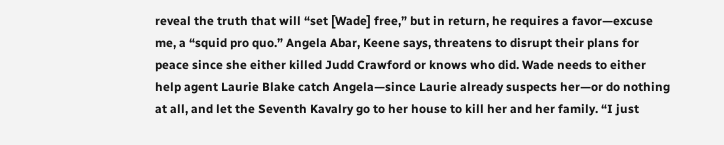reveal the truth that will “set [Wade] free,” but in return, he requires a favor—excuse me, a “squid pro quo.” Angela Abar, Keene says, threatens to disrupt their plans for peace since she either killed Judd Crawford or knows who did. Wade needs to either help agent Laurie Blake catch Angela—since Laurie already suspects her—or do nothing at all, and let the Seventh Kavalry go to her house to kill her and her family. “I just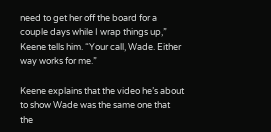need to get her off the board for a couple days while I wrap things up,” Keene tells him. “Your call, Wade. Either way works for me.”

Keene explains that the video he’s about to show Wade was the same one that the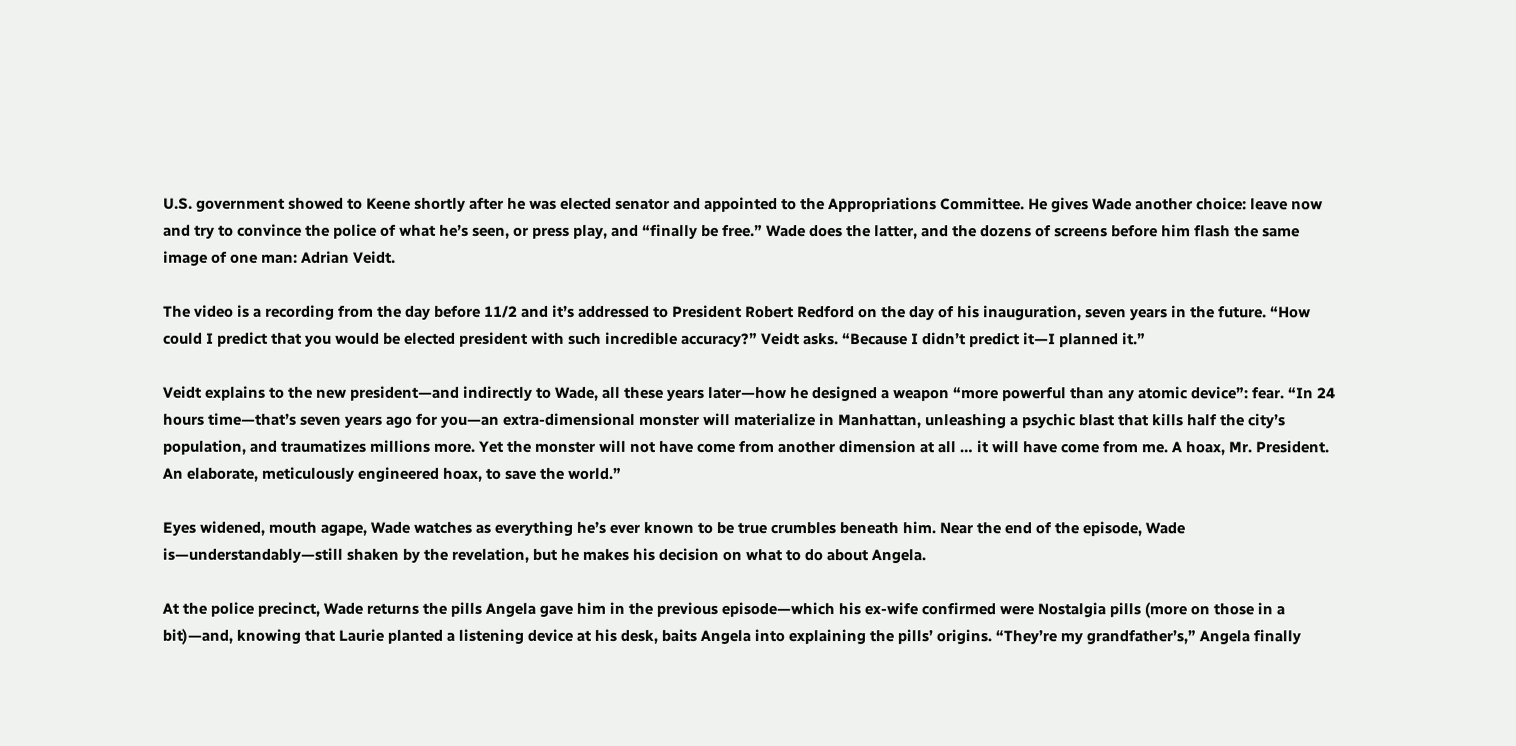U.S. government showed to Keene shortly after he was elected senator and appointed to the Appropriations Committee. He gives Wade another choice: leave now and try to convince the police of what he’s seen, or press play, and “finally be free.” Wade does the latter, and the dozens of screens before him flash the same image of one man: Adrian Veidt.

The video is a recording from the day before 11/2 and it’s addressed to President Robert Redford on the day of his inauguration, seven years in the future. “How could I predict that you would be elected president with such incredible accuracy?” Veidt asks. “Because I didn’t predict it—I planned it.”

Veidt explains to the new president—and indirectly to Wade, all these years later—how he designed a weapon “more powerful than any atomic device”: fear. “In 24 hours time—that’s seven years ago for you—an extra-dimensional monster will materialize in Manhattan, unleashing a psychic blast that kills half the city’s population, and traumatizes millions more. Yet the monster will not have come from another dimension at all … it will have come from me. A hoax, Mr. President. An elaborate, meticulously engineered hoax, to save the world.”

Eyes widened, mouth agape, Wade watches as everything he’s ever known to be true crumbles beneath him. Near the end of the episode, Wade is—understandably—still shaken by the revelation, but he makes his decision on what to do about Angela.

At the police precinct, Wade returns the pills Angela gave him in the previous episode—which his ex-wife confirmed were Nostalgia pills (more on those in a bit)—and, knowing that Laurie planted a listening device at his desk, baits Angela into explaining the pills’ origins. “They’re my grandfather’s,” Angela finally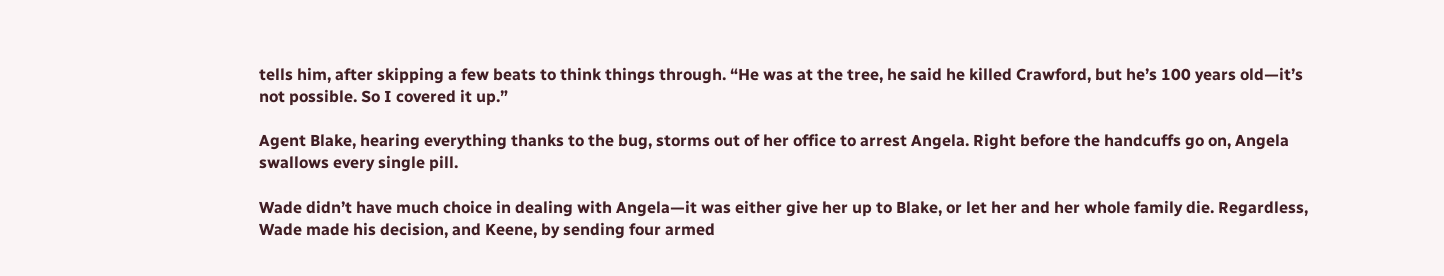tells him, after skipping a few beats to think things through. “He was at the tree, he said he killed Crawford, but he’s 100 years old—it’s not possible. So I covered it up.”

Agent Blake, hearing everything thanks to the bug, storms out of her office to arrest Angela. Right before the handcuffs go on, Angela swallows every single pill.

Wade didn’t have much choice in dealing with Angela—it was either give her up to Blake, or let her and her whole family die. Regardless, Wade made his decision, and Keene, by sending four armed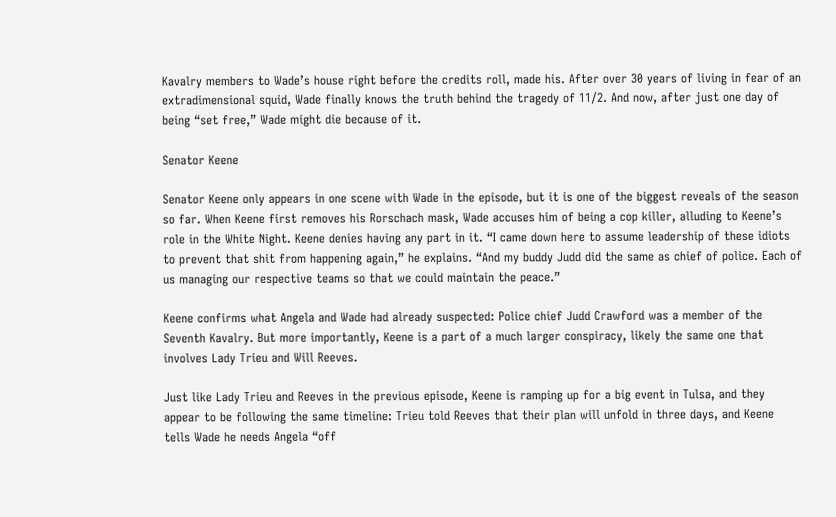Kavalry members to Wade’s house right before the credits roll, made his. After over 30 years of living in fear of an extradimensional squid, Wade finally knows the truth behind the tragedy of 11/2. And now, after just one day of being “set free,” Wade might die because of it.

Senator Keene

Senator Keene only appears in one scene with Wade in the episode, but it is one of the biggest reveals of the season so far. When Keene first removes his Rorschach mask, Wade accuses him of being a cop killer, alluding to Keene’s role in the White Night. Keene denies having any part in it. “I came down here to assume leadership of these idiots to prevent that shit from happening again,” he explains. “And my buddy Judd did the same as chief of police. Each of us managing our respective teams so that we could maintain the peace.”

Keene confirms what Angela and Wade had already suspected: Police chief Judd Crawford was a member of the Seventh Kavalry. But more importantly, Keene is a part of a much larger conspiracy, likely the same one that involves Lady Trieu and Will Reeves.

Just like Lady Trieu and Reeves in the previous episode, Keene is ramping up for a big event in Tulsa, and they appear to be following the same timeline: Trieu told Reeves that their plan will unfold in three days, and Keene tells Wade he needs Angela “off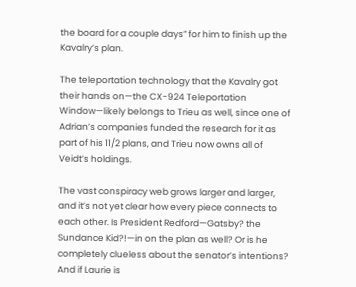the board for a couple days” for him to finish up the Kavalry’s plan.

The teleportation technology that the Kavalry got their hands on—the CX-924 Teleportation Window—likely belongs to Trieu as well, since one of Adrian’s companies funded the research for it as part of his 11/2 plans, and Trieu now owns all of Veidt’s holdings.

The vast conspiracy web grows larger and larger, and it’s not yet clear how every piece connects to each other. Is President Redford—Gatsby? the Sundance Kid?!—in on the plan as well? Or is he completely clueless about the senator’s intentions? And if Laurie is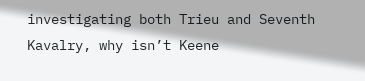investigating both Trieu and Seventh Kavalry, why isn’t Keene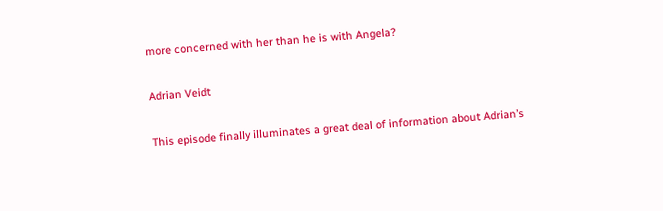more concerned with her than he is with Angela?

Adrian Veidt

This episode finally illuminates a great deal of information about Adrian’s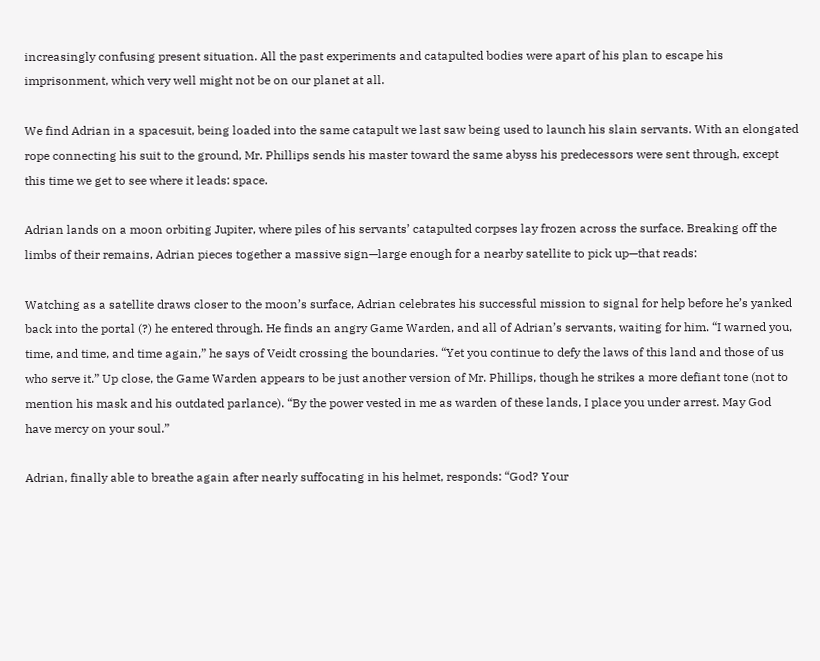increasingly confusing present situation. All the past experiments and catapulted bodies were apart of his plan to escape his imprisonment, which very well might not be on our planet at all.

We find Adrian in a spacesuit, being loaded into the same catapult we last saw being used to launch his slain servants. With an elongated rope connecting his suit to the ground, Mr. Phillips sends his master toward the same abyss his predecessors were sent through, except this time we get to see where it leads: space.

Adrian lands on a moon orbiting Jupiter, where piles of his servants’ catapulted corpses lay frozen across the surface. Breaking off the limbs of their remains, Adrian pieces together a massive sign—large enough for a nearby satellite to pick up—that reads:

Watching as a satellite draws closer to the moon’s surface, Adrian celebrates his successful mission to signal for help before he’s yanked back into the portal (?) he entered through. He finds an angry Game Warden, and all of Adrian’s servants, waiting for him. “I warned you, time, and time, and time again,” he says of Veidt crossing the boundaries. “Yet you continue to defy the laws of this land and those of us who serve it.” Up close, the Game Warden appears to be just another version of Mr. Phillips, though he strikes a more defiant tone (not to mention his mask and his outdated parlance). “By the power vested in me as warden of these lands, I place you under arrest. May God have mercy on your soul.”

Adrian, finally able to breathe again after nearly suffocating in his helmet, responds: “God? Your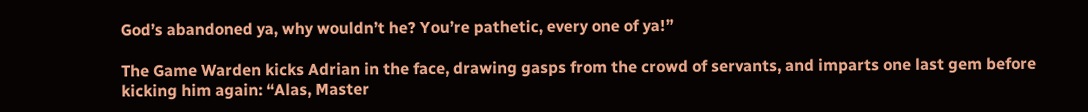God’s abandoned ya, why wouldn’t he? You’re pathetic, every one of ya!”

The Game Warden kicks Adrian in the face, drawing gasps from the crowd of servants, and imparts one last gem before kicking him again: “Alas, Master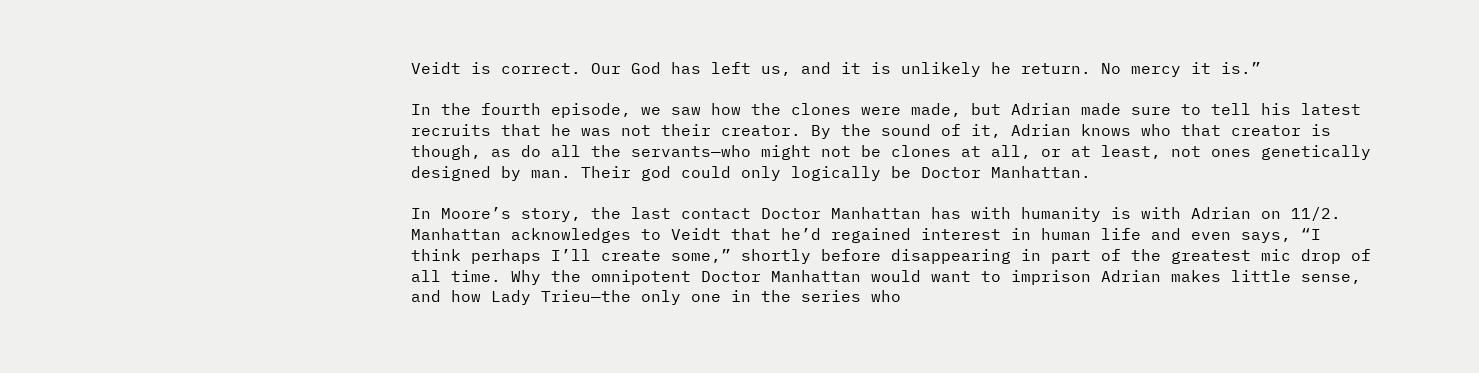Veidt is correct. Our God has left us, and it is unlikely he return. No mercy it is.”

In the fourth episode, we saw how the clones were made, but Adrian made sure to tell his latest recruits that he was not their creator. By the sound of it, Adrian knows who that creator is though, as do all the servants—who might not be clones at all, or at least, not ones genetically designed by man. Their god could only logically be Doctor Manhattan.

In Moore’s story, the last contact Doctor Manhattan has with humanity is with Adrian on 11/2. Manhattan acknowledges to Veidt that he’d regained interest in human life and even says, “I think perhaps I’ll create some,” shortly before disappearing in part of the greatest mic drop of all time. Why the omnipotent Doctor Manhattan would want to imprison Adrian makes little sense, and how Lady Trieu—the only one in the series who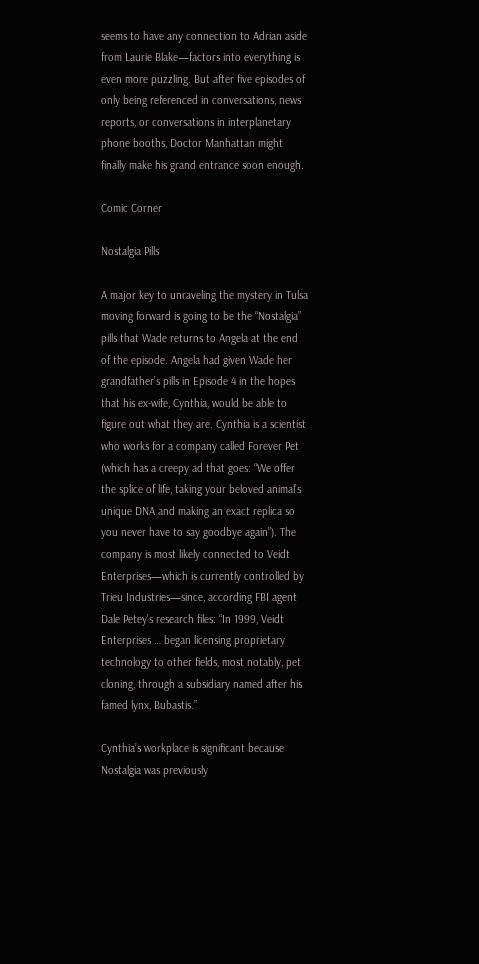seems to have any connection to Adrian aside from Laurie Blake—factors into everything is even more puzzling. But after five episodes of only being referenced in conversations, news reports, or conversations in interplanetary phone booths, Doctor Manhattan might finally make his grand entrance soon enough.

Comic Corner

Nostalgia Pills

A major key to unraveling the mystery in Tulsa moving forward is going to be the “Nostalgia” pills that Wade returns to Angela at the end of the episode. Angela had given Wade her grandfather’s pills in Episode 4 in the hopes that his ex-wife, Cynthia, would be able to figure out what they are. Cynthia is a scientist who works for a company called Forever Pet (which has a creepy ad that goes: “We offer the splice of life, taking your beloved animal’s unique DNA and making an exact replica so you never have to say goodbye again”). The company is most likely connected to Veidt Enterprises—which is currently controlled by Trieu Industries—since, according FBI agent Dale Petey’s research files: “In 1999, Veidt Enterprises … began licensing proprietary technology to other fields, most notably, pet cloning, through a subsidiary named after his famed lynx, Bubastis.”

Cynthia’s workplace is significant because Nostalgia was previously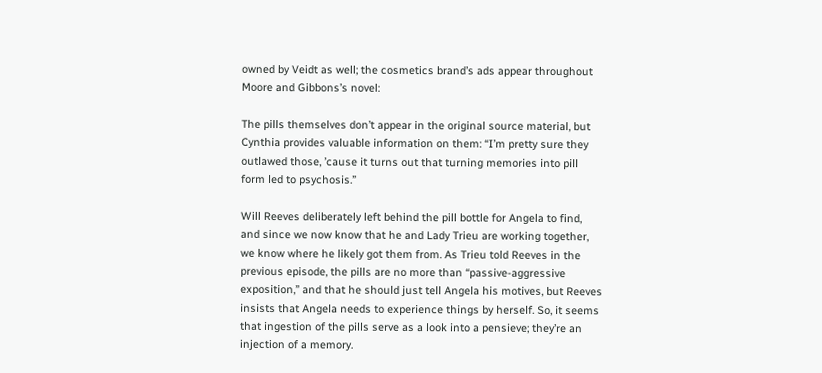owned by Veidt as well; the cosmetics brand’s ads appear throughout Moore and Gibbons’s novel:

The pills themselves don’t appear in the original source material, but Cynthia provides valuable information on them: “I’m pretty sure they outlawed those, ’cause it turns out that turning memories into pill form led to psychosis.”

Will Reeves deliberately left behind the pill bottle for Angela to find, and since we now know that he and Lady Trieu are working together, we know where he likely got them from. As Trieu told Reeves in the previous episode, the pills are no more than “passive-aggressive exposition,” and that he should just tell Angela his motives, but Reeves insists that Angela needs to experience things by herself. So, it seems that ingestion of the pills serve as a look into a pensieve; they’re an injection of a memory.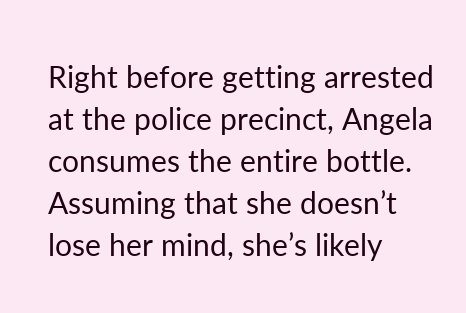Right before getting arrested at the police precinct, Angela consumes the entire bottle. Assuming that she doesn’t lose her mind, she’s likely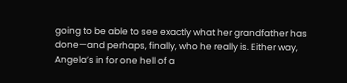going to be able to see exactly what her grandfather has done—and perhaps, finally, who he really is. Either way, Angela’s in for one hell of a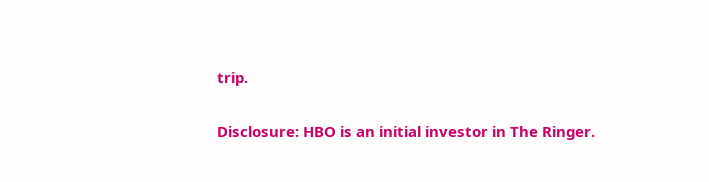trip.

Disclosure: HBO is an initial investor in The Ringer.